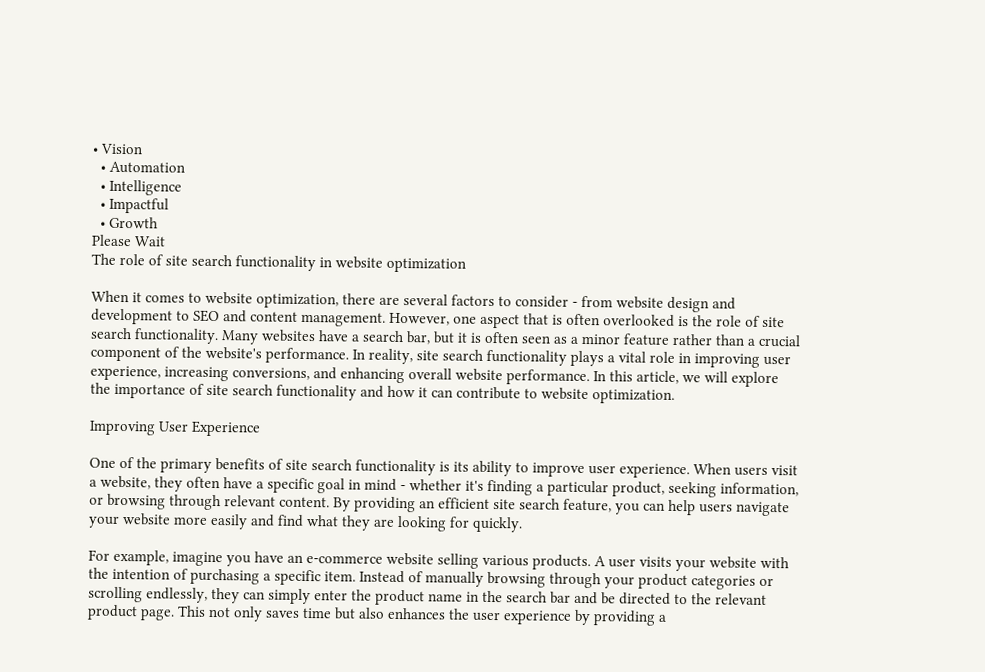• Vision
  • Automation
  • Intelligence
  • Impactful
  • Growth
Please Wait
The role of site search functionality in website optimization

When it comes to website optimization, there are several factors to consider - from website design and development to SEO and content management. However, one aspect that is often overlooked is the role of site search functionality. Many websites have a search bar, but it is often seen as a minor feature rather than a crucial component of the website's performance. In reality, site search functionality plays a vital role in improving user experience, increasing conversions, and enhancing overall website performance. In this article, we will explore the importance of site search functionality and how it can contribute to website optimization.

Improving User Experience

One of the primary benefits of site search functionality is its ability to improve user experience. When users visit a website, they often have a specific goal in mind - whether it's finding a particular product, seeking information, or browsing through relevant content. By providing an efficient site search feature, you can help users navigate your website more easily and find what they are looking for quickly.

For example, imagine you have an e-commerce website selling various products. A user visits your website with the intention of purchasing a specific item. Instead of manually browsing through your product categories or scrolling endlessly, they can simply enter the product name in the search bar and be directed to the relevant product page. This not only saves time but also enhances the user experience by providing a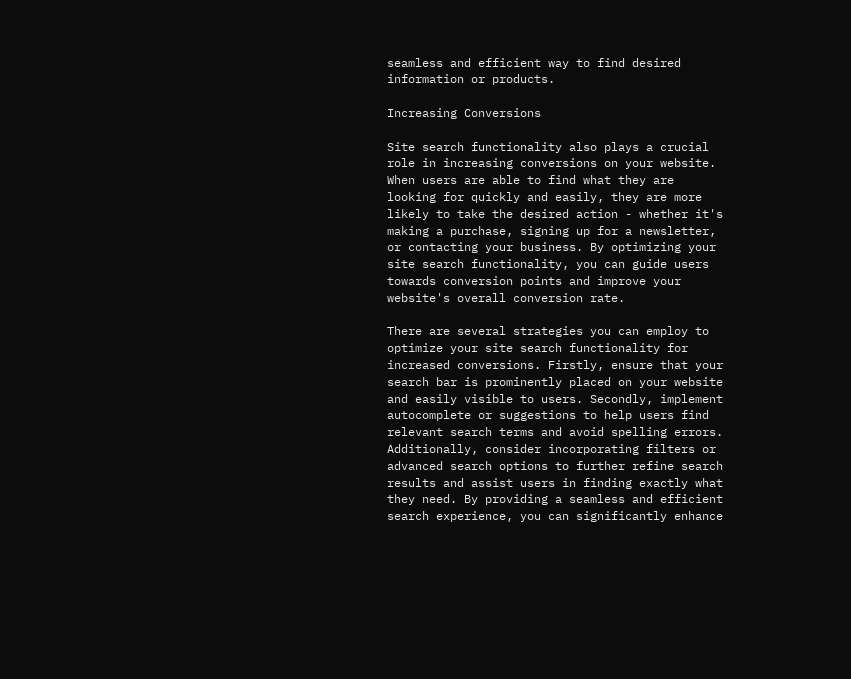seamless and efficient way to find desired information or products.

Increasing Conversions

Site search functionality also plays a crucial role in increasing conversions on your website. When users are able to find what they are looking for quickly and easily, they are more likely to take the desired action - whether it's making a purchase, signing up for a newsletter, or contacting your business. By optimizing your site search functionality, you can guide users towards conversion points and improve your website's overall conversion rate.

There are several strategies you can employ to optimize your site search functionality for increased conversions. Firstly, ensure that your search bar is prominently placed on your website and easily visible to users. Secondly, implement autocomplete or suggestions to help users find relevant search terms and avoid spelling errors. Additionally, consider incorporating filters or advanced search options to further refine search results and assist users in finding exactly what they need. By providing a seamless and efficient search experience, you can significantly enhance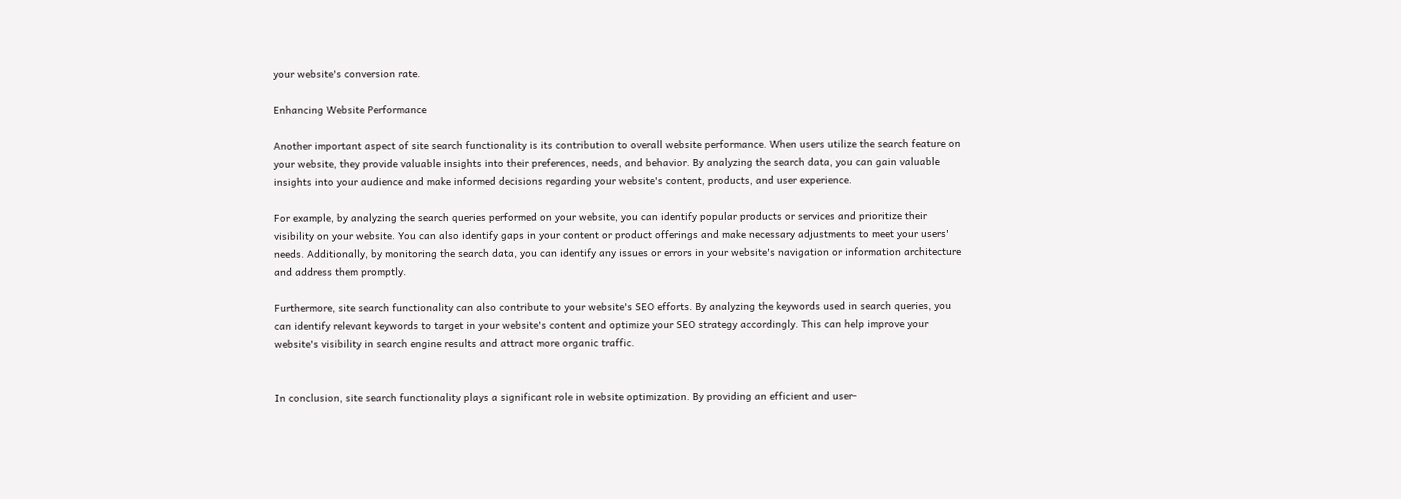your website's conversion rate.

Enhancing Website Performance

Another important aspect of site search functionality is its contribution to overall website performance. When users utilize the search feature on your website, they provide valuable insights into their preferences, needs, and behavior. By analyzing the search data, you can gain valuable insights into your audience and make informed decisions regarding your website's content, products, and user experience.

For example, by analyzing the search queries performed on your website, you can identify popular products or services and prioritize their visibility on your website. You can also identify gaps in your content or product offerings and make necessary adjustments to meet your users' needs. Additionally, by monitoring the search data, you can identify any issues or errors in your website's navigation or information architecture and address them promptly.

Furthermore, site search functionality can also contribute to your website's SEO efforts. By analyzing the keywords used in search queries, you can identify relevant keywords to target in your website's content and optimize your SEO strategy accordingly. This can help improve your website's visibility in search engine results and attract more organic traffic.


In conclusion, site search functionality plays a significant role in website optimization. By providing an efficient and user-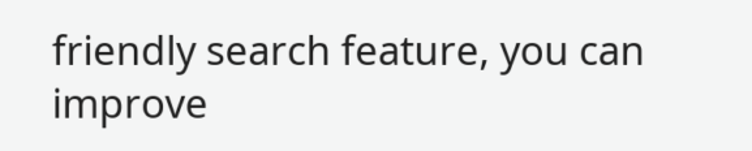friendly search feature, you can improve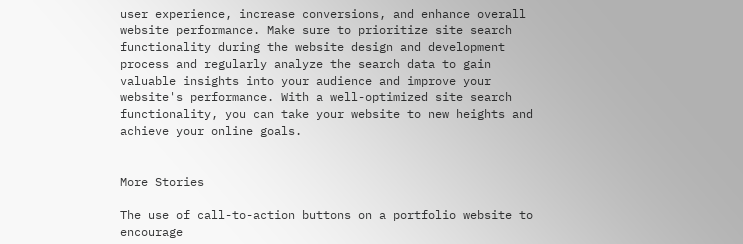user experience, increase conversions, and enhance overall website performance. Make sure to prioritize site search functionality during the website design and development process and regularly analyze the search data to gain valuable insights into your audience and improve your website's performance. With a well-optimized site search functionality, you can take your website to new heights and achieve your online goals.


More Stories

The use of call-to-action buttons on a portfolio website to encourage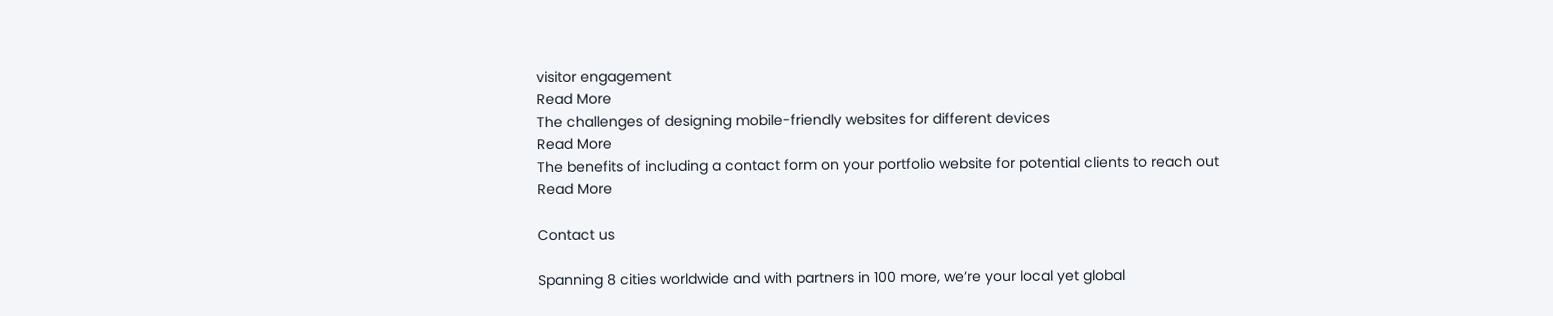visitor engagement
Read More
The challenges of designing mobile-friendly websites for different devices
Read More
The benefits of including a contact form on your portfolio website for potential clients to reach out
Read More

Contact us

Spanning 8 cities worldwide and with partners in 100 more, we’re your local yet global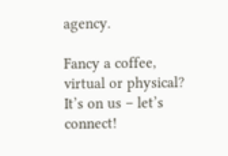agency.

Fancy a coffee, virtual or physical? It’s on us – let’s connect!